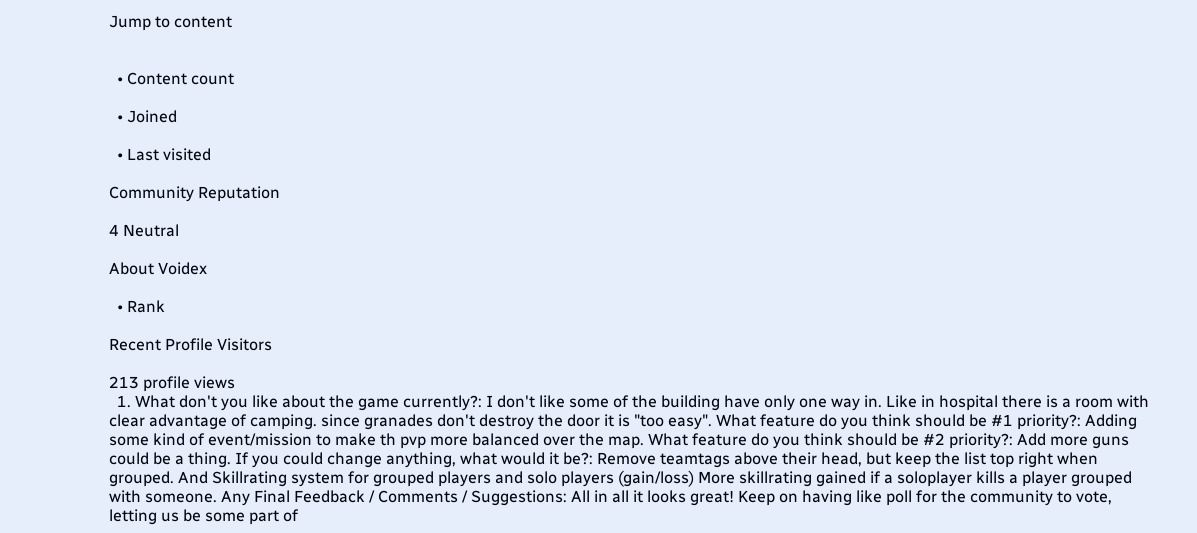Jump to content


  • Content count

  • Joined

  • Last visited

Community Reputation

4 Neutral

About Voidex

  • Rank

Recent Profile Visitors

213 profile views
  1. What don't you like about the game currently?: I don't like some of the building have only one way in. Like in hospital there is a room with clear advantage of camping. since granades don't destroy the door it is "too easy". What feature do you think should be #1 priority?: Adding some kind of event/mission to make th pvp more balanced over the map. What feature do you think should be #2 priority?: Add more guns could be a thing. If you could change anything, what would it be?: Remove teamtags above their head, but keep the list top right when grouped. And Skillrating system for grouped players and solo players (gain/loss) More skillrating gained if a soloplayer kills a player grouped with someone. Any Final Feedback / Comments / Suggestions: All in all it looks great! Keep on having like poll for the community to vote, letting us be some part of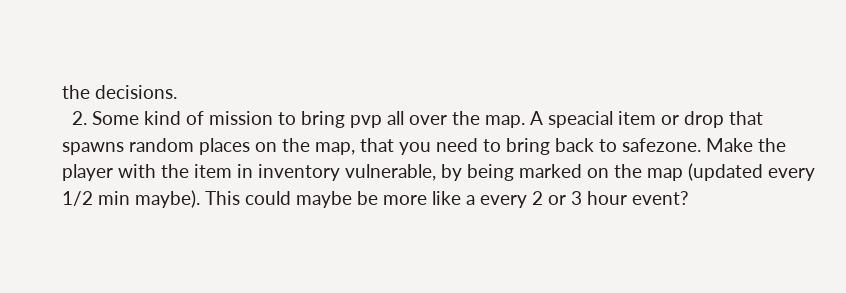the decisions.
  2. Some kind of mission to bring pvp all over the map. A speacial item or drop that spawns random places on the map, that you need to bring back to safezone. Make the player with the item in inventory vulnerable, by being marked on the map (updated every 1/2 min maybe). This could maybe be more like a every 2 or 3 hour event?